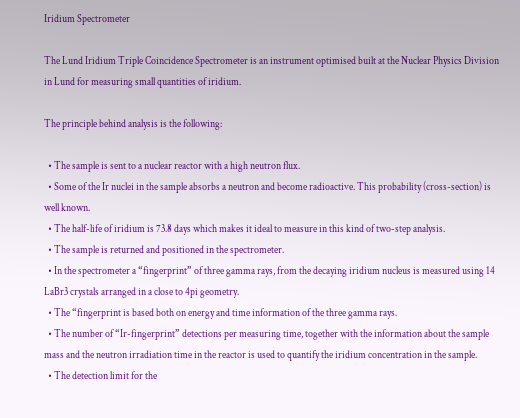Iridium Spectrometer

The Lund Iridium Triple Coincidence Spectrometer is an instrument optimised built at the Nuclear Physics Division in Lund for measuring small quantities of iridium.

The principle behind analysis is the following:

  • The sample is sent to a nuclear reactor with a high neutron flux.
  • Some of the Ir nuclei in the sample absorbs a neutron and become radioactive. This probability (cross-section) is well known.
  • The half-life of iridium is 73.8 days which makes it ideal to measure in this kind of two-step analysis.
  • The sample is returned and positioned in the spectrometer.
  • In the spectrometer a “fingerprint” of three gamma rays, from the decaying iridium nucleus is measured using 14 LaBr3 crystals arranged in a close to 4pi geometry.
  • The “fingerprint is based both on energy and time information of the three gamma rays.
  • The number of “Ir-fingerprint” detections per measuring time, together with the information about the sample mass and the neutron irradiation time in the reactor is used to quantify the iridium concentration in the sample.
  • The detection limit for the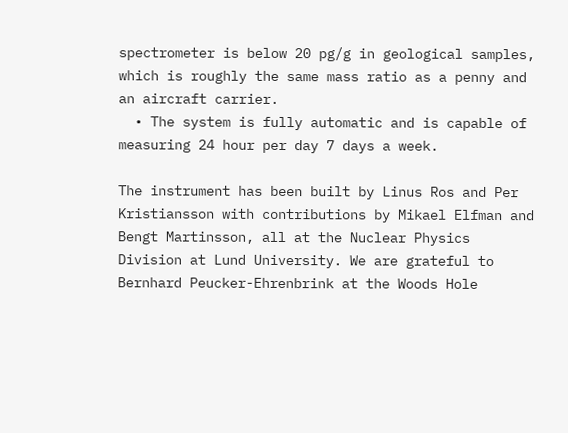spectrometer is below 20 pg/g in geological samples, which is roughly the same mass ratio as a penny and an aircraft carrier.
  • The system is fully automatic and is capable of measuring 24 hour per day 7 days a week.

The instrument has been built by Linus Ros and Per Kristiansson with contributions by Mikael Elfman and Bengt Martinsson, all at the Nuclear Physics Division at Lund University. We are grateful to Bernhard Peucker-Ehrenbrink at the Woods Hole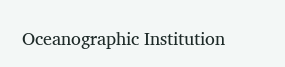Oceanographic Institution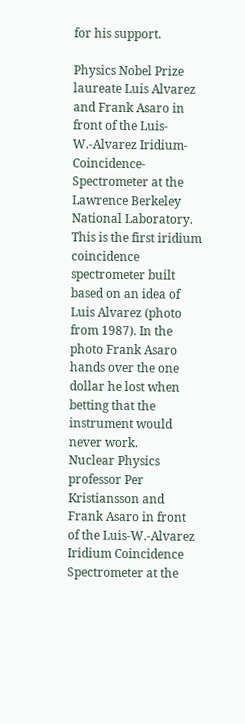for his support.

Physics Nobel Prize laureate Luis Alvarez and Frank Asaro in front of the Luis-W.-Alvarez Iridium-Coincidence-Spectrometer at the Lawrence Berkeley National Laboratory. This is the first iridium coincidence spectrometer built based on an idea of Luis Alvarez (photo from 1987). In the photo Frank Asaro hands over the one dollar he lost when betting that the instrument would never work.
Nuclear Physics professor Per Kristiansson and Frank Asaro in front of the Luis-W.-Alvarez Iridium Coincidence Spectrometer at the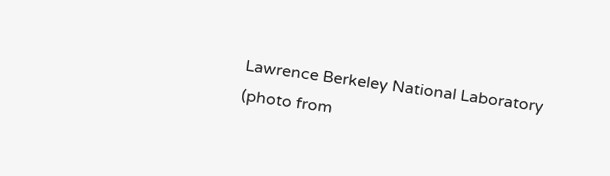Lawrence Berkeley National Laboratory (photo from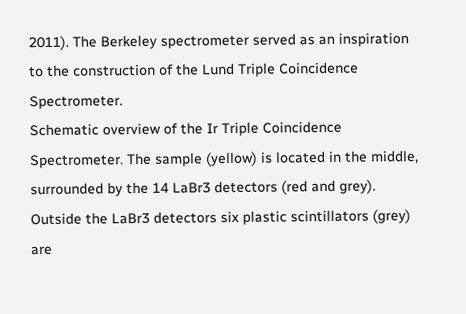2011). The Berkeley spectrometer served as an inspiration to the construction of the Lund Triple Coincidence Spectrometer.
Schematic overview of the Ir Triple Coincidence Spectrometer. The sample (yellow) is located in the middle, surrounded by the 14 LaBr3 detectors (red and grey). Outside the LaBr3 detectors six plastic scintillators (grey) are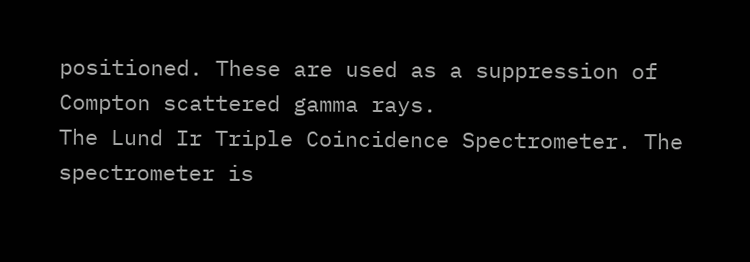positioned. These are used as a suppression of Compton scattered gamma rays.
The Lund Ir Triple Coincidence Spectrometer. The spectrometer is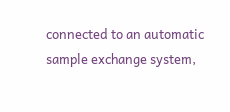connected to an automatic sample exchange system,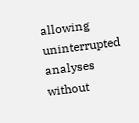allowing uninterrupted analyses without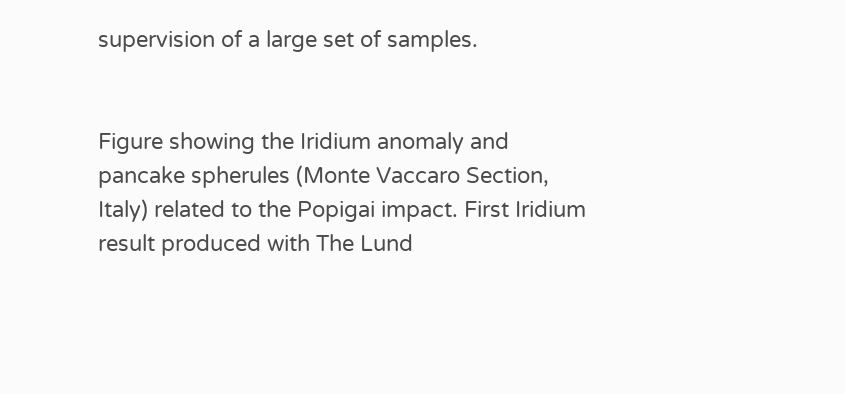supervision of a large set of samples.


Figure showing the Iridium anomaly and pancake spherules (Monte Vaccaro Section, Italy) related to the Popigai impact. First Iridium result produced with The Lund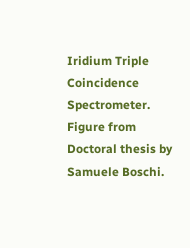Iridium Triple Coincidence Spectrometer. Figure from Doctoral thesis by Samuele Boschi.